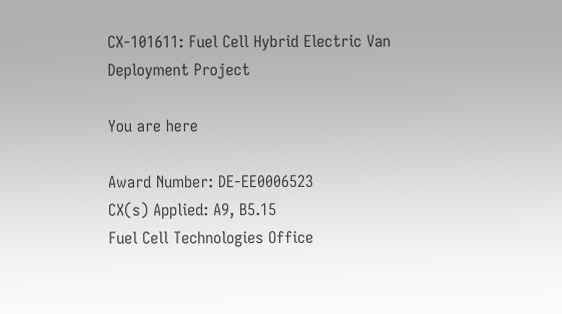CX-101611: Fuel Cell Hybrid Electric Van Deployment Project

You are here

Award Number: DE-EE0006523
CX(s) Applied: A9, B5.15
Fuel Cell Technologies Office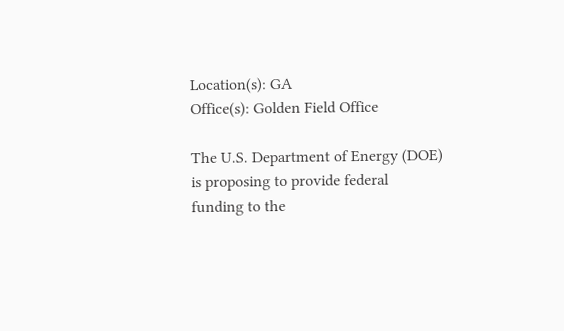Location(s): GA
Office(s): Golden Field Office

The U.S. Department of Energy (DOE) is proposing to provide federal funding to the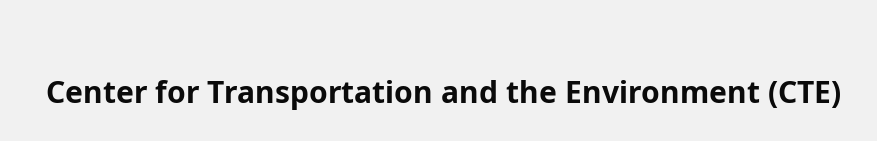Center for Transportation and the Environment (CTE)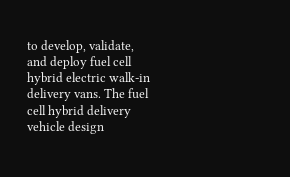to develop, validate, and deploy fuel cell hybrid electric walk-in delivery vans. The fuel cell hybrid delivery vehicle design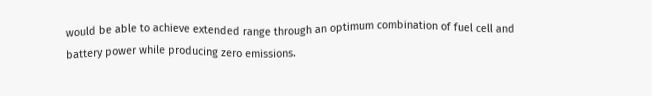would be able to achieve extended range through an optimum combination of fuel cell and battery power while producing zero emissions.